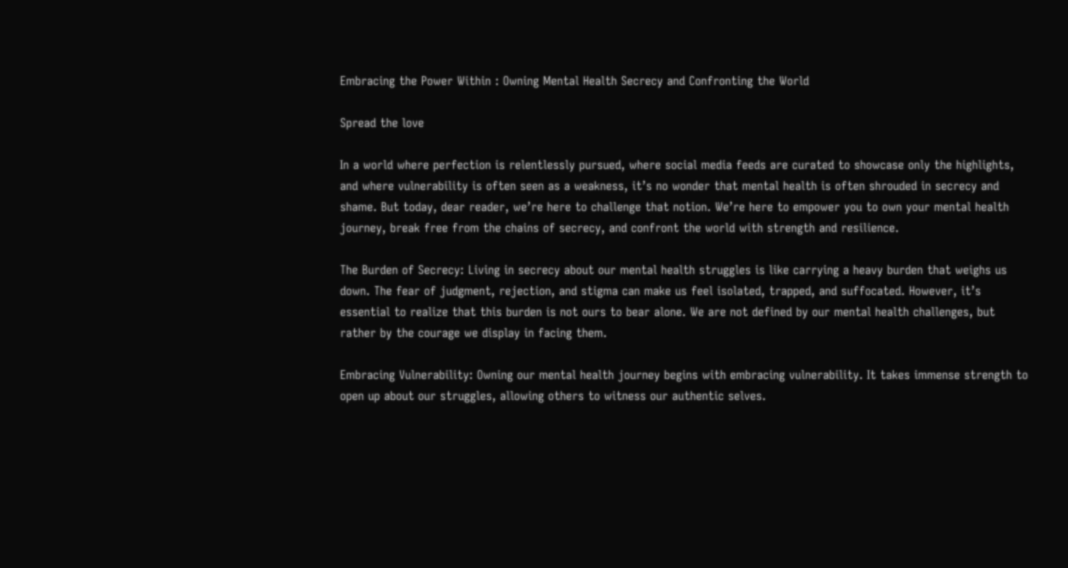Embracing the Power Within : Owning Mental Health Secrecy and Confronting the World

Spread the love

In a world where perfection is relentlessly pursued, where social media feeds are curated to showcase only the highlights, and where vulnerability is often seen as a weakness, it’s no wonder that mental health is often shrouded in secrecy and shame. But today, dear reader, we’re here to challenge that notion. We’re here to empower you to own your mental health journey, break free from the chains of secrecy, and confront the world with strength and resilience.

The Burden of Secrecy: Living in secrecy about our mental health struggles is like carrying a heavy burden that weighs us down. The fear of judgment, rejection, and stigma can make us feel isolated, trapped, and suffocated. However, it’s essential to realize that this burden is not ours to bear alone. We are not defined by our mental health challenges, but rather by the courage we display in facing them.

Embracing Vulnerability: Owning our mental health journey begins with embracing vulnerability. It takes immense strength to open up about our struggles, allowing others to witness our authentic selves.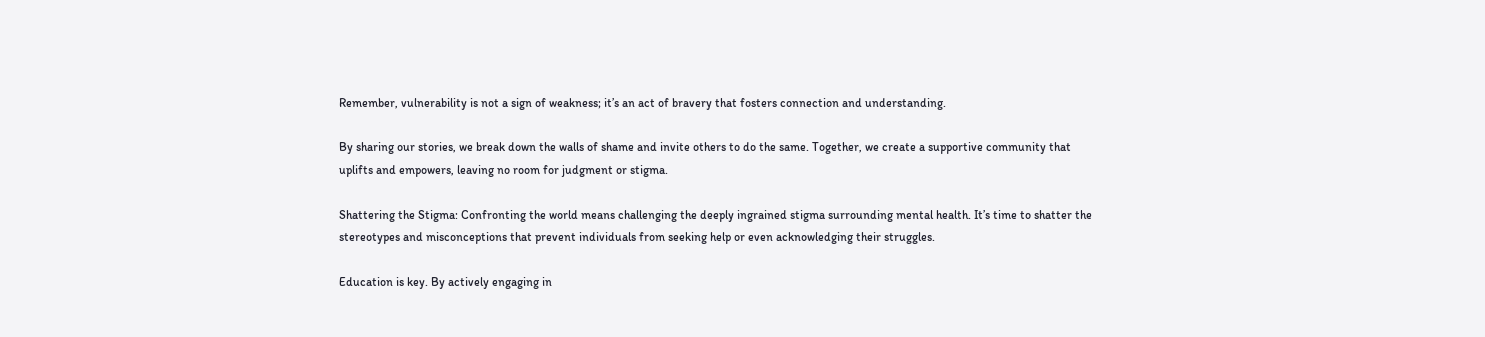Remember, vulnerability is not a sign of weakness; it’s an act of bravery that fosters connection and understanding.

By sharing our stories, we break down the walls of shame and invite others to do the same. Together, we create a supportive community that uplifts and empowers, leaving no room for judgment or stigma.

Shattering the Stigma: Confronting the world means challenging the deeply ingrained stigma surrounding mental health. It’s time to shatter the stereotypes and misconceptions that prevent individuals from seeking help or even acknowledging their struggles.

Education is key. By actively engaging in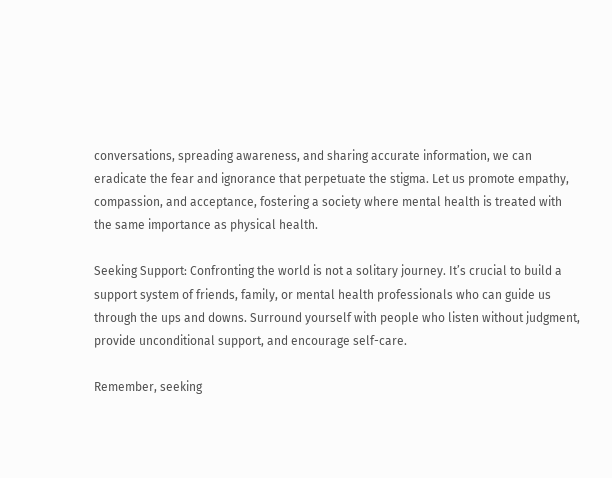conversations, spreading awareness, and sharing accurate information, we can eradicate the fear and ignorance that perpetuate the stigma. Let us promote empathy, compassion, and acceptance, fostering a society where mental health is treated with the same importance as physical health.

Seeking Support: Confronting the world is not a solitary journey. It’s crucial to build a support system of friends, family, or mental health professionals who can guide us through the ups and downs. Surround yourself with people who listen without judgment, provide unconditional support, and encourage self-care.

Remember, seeking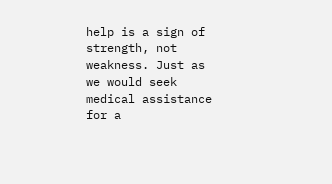help is a sign of strength, not weakness. Just as we would seek medical assistance for a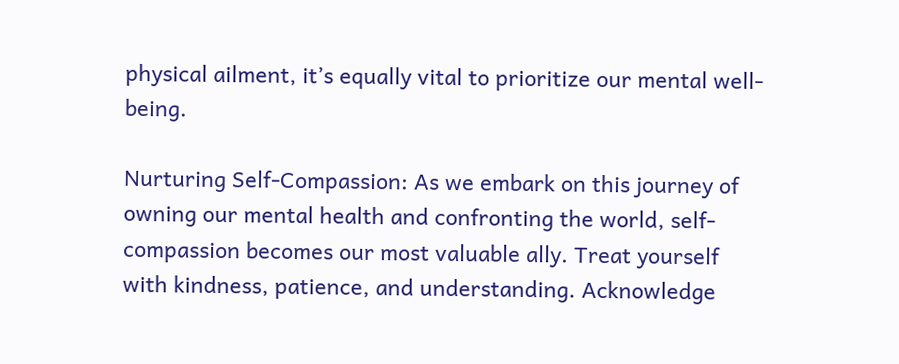physical ailment, it’s equally vital to prioritize our mental well-being.

Nurturing Self-Compassion: As we embark on this journey of owning our mental health and confronting the world, self-compassion becomes our most valuable ally. Treat yourself with kindness, patience, and understanding. Acknowledge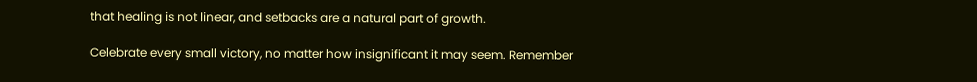that healing is not linear, and setbacks are a natural part of growth.

Celebrate every small victory, no matter how insignificant it may seem. Remember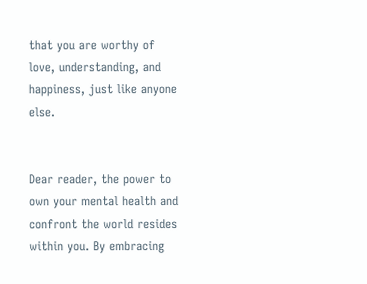that you are worthy of love, understanding, and happiness, just like anyone else.


Dear reader, the power to own your mental health and confront the world resides within you. By embracing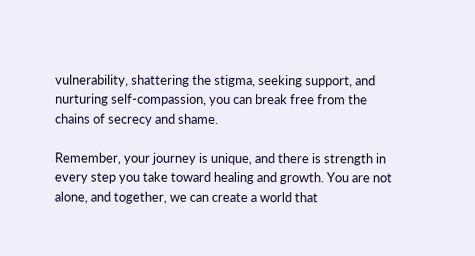vulnerability, shattering the stigma, seeking support, and nurturing self-compassion, you can break free from the chains of secrecy and shame.

Remember, your journey is unique, and there is strength in every step you take toward healing and growth. You are not alone, and together, we can create a world that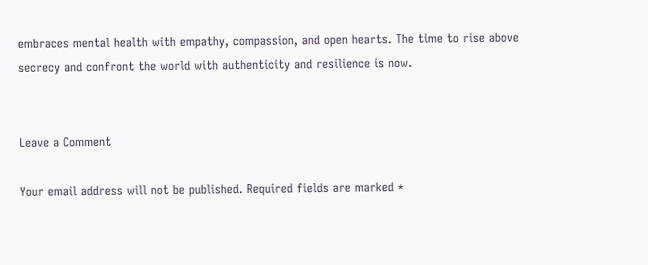embraces mental health with empathy, compassion, and open hearts. The time to rise above secrecy and confront the world with authenticity and resilience is now.


Leave a Comment

Your email address will not be published. Required fields are marked *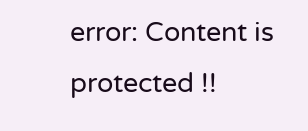error: Content is protected !!